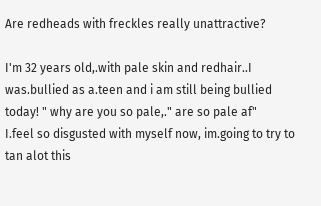Are redheads with freckles really unattractive?

I'm 32 years old,.with pale skin and redhair..I was.bullied as a.teen and i am still being bullied today! " why are you so pale,." are so pale af"
I.feel so disgusted with myself now, im.going to try to tan alot this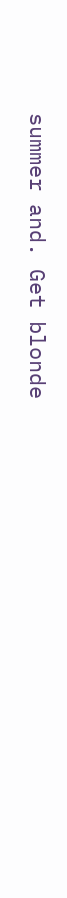summer and. Get blonde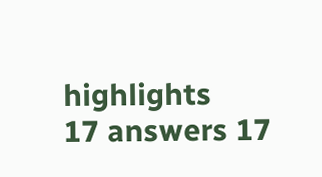highlights
17 answers 17